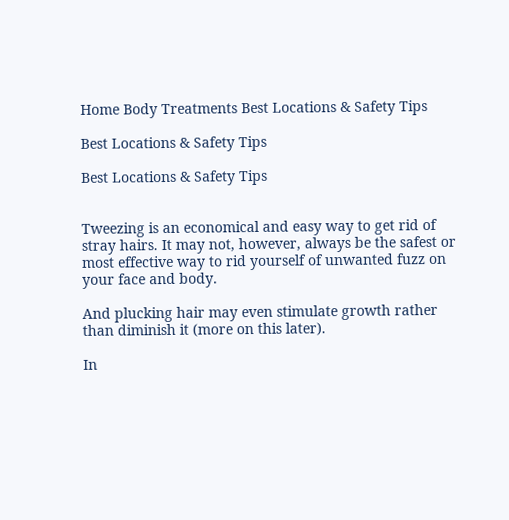Home Body Treatments Best Locations & Safety Tips

Best Locations & Safety Tips

Best Locations & Safety Tips


Tweezing is an economical and easy way to get rid of stray hairs. It may not, however, always be the safest or most effective way to rid yourself of unwanted fuzz on your face and body.

And plucking hair may even stimulate growth rather than diminish it (more on this later).

In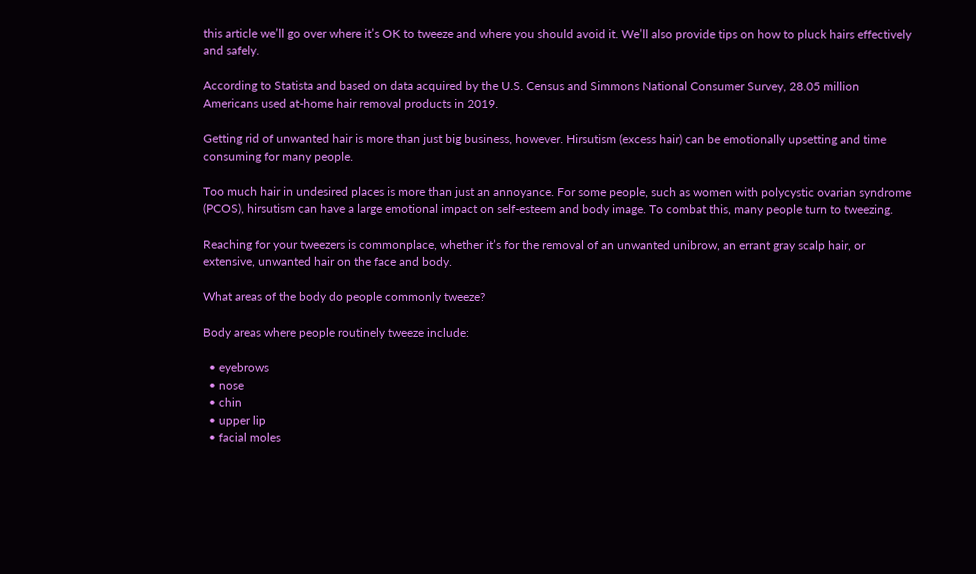this article we’ll go over where it’s OK to tweeze and where you should avoid it. We’ll also provide tips on how to pluck hairs effectively and safely.

According to Statista and based on data acquired by the U.S. Census and Simmons National Consumer Survey, 28.05 million Americans used at-home hair removal products in 2019.

Getting rid of unwanted hair is more than just big business, however. Hirsutism (excess hair) can be emotionally upsetting and time consuming for many people.

Too much hair in undesired places is more than just an annoyance. For some people, such as women with polycystic ovarian syndrome (PCOS), hirsutism can have a large emotional impact on self-esteem and body image. To combat this, many people turn to tweezing.

Reaching for your tweezers is commonplace, whether it’s for the removal of an unwanted unibrow, an errant gray scalp hair, or extensive, unwanted hair on the face and body.

What areas of the body do people commonly tweeze?

Body areas where people routinely tweeze include:

  • eyebrows
  • nose
  • chin
  • upper lip
  • facial moles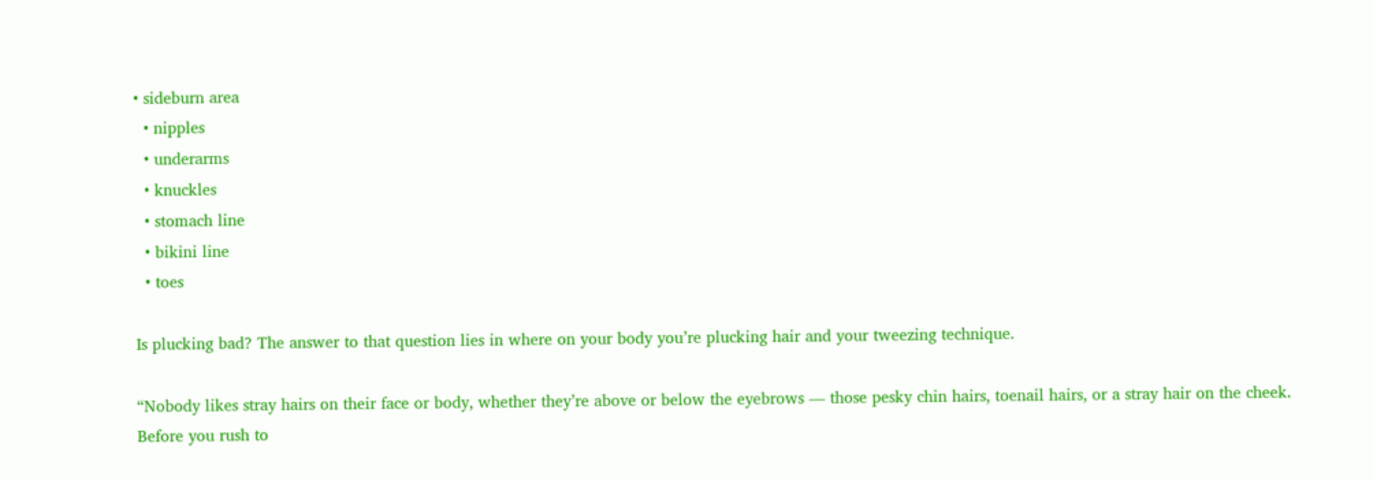• sideburn area
  • nipples
  • underarms
  • knuckles
  • stomach line
  • bikini line
  • toes

Is plucking bad? The answer to that question lies in where on your body you’re plucking hair and your tweezing technique.

“Nobody likes stray hairs on their face or body, whether they’re above or below the eyebrows — those pesky chin hairs, toenail hairs, or a stray hair on the cheek. Before you rush to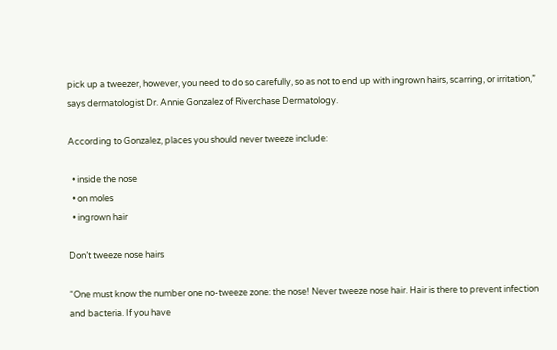pick up a tweezer, however, you need to do so carefully, so as not to end up with ingrown hairs, scarring, or irritation,” says dermatologist Dr. Annie Gonzalez of Riverchase Dermatology.

According to Gonzalez, places you should never tweeze include:

  • inside the nose
  • on moles
  • ingrown hair

Don’t tweeze nose hairs

“One must know the number one no-tweeze zone: the nose! Never tweeze nose hair. Hair is there to prevent infection and bacteria. If you have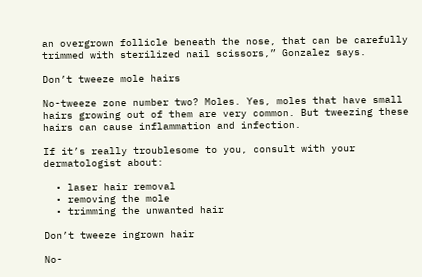an overgrown follicle beneath the nose, that can be carefully trimmed with sterilized nail scissors,” Gonzalez says.

Don’t tweeze mole hairs

No-tweeze zone number two? Moles. Yes, moles that have small hairs growing out of them are very common. But tweezing these hairs can cause inflammation and infection.

If it’s really troublesome to you, consult with your dermatologist about:

  • laser hair removal
  • removing the mole
  • trimming the unwanted hair

Don’t tweeze ingrown hair

No-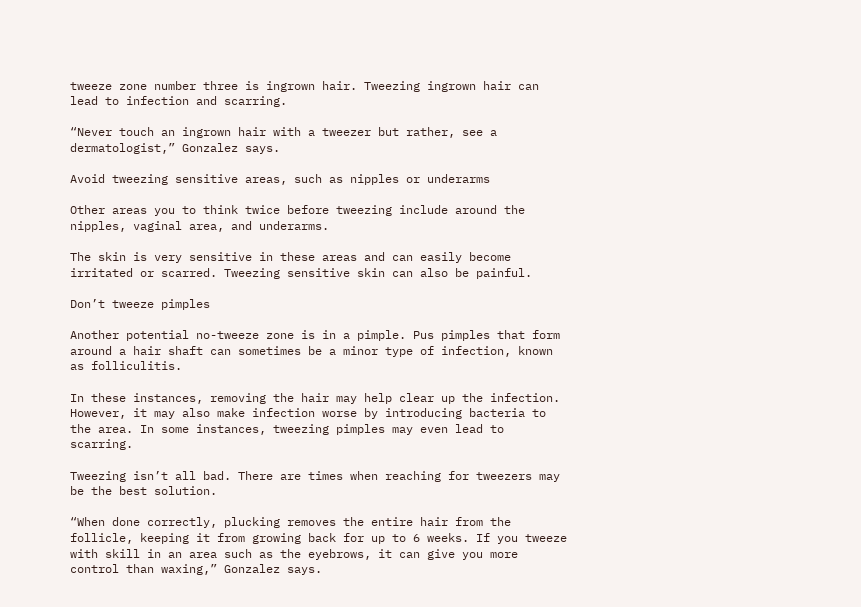tweeze zone number three is ingrown hair. Tweezing ingrown hair can lead to infection and scarring.

“Never touch an ingrown hair with a tweezer but rather, see a dermatologist,” Gonzalez says.

Avoid tweezing sensitive areas, such as nipples or underarms

Other areas you to think twice before tweezing include around the nipples, vaginal area, and underarms.

The skin is very sensitive in these areas and can easily become irritated or scarred. Tweezing sensitive skin can also be painful.

Don’t tweeze pimples

Another potential no-tweeze zone is in a pimple. Pus pimples that form around a hair shaft can sometimes be a minor type of infection, known as folliculitis.

In these instances, removing the hair may help clear up the infection. However, it may also make infection worse by introducing bacteria to the area. In some instances, tweezing pimples may even lead to scarring.

Tweezing isn’t all bad. There are times when reaching for tweezers may be the best solution.

“When done correctly, plucking removes the entire hair from the follicle, keeping it from growing back for up to 6 weeks. If you tweeze with skill in an area such as the eyebrows, it can give you more control than waxing,” Gonzalez says.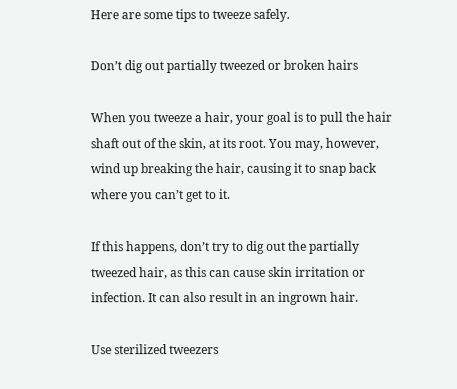Here are some tips to tweeze safely.

Don’t dig out partially tweezed or broken hairs

When you tweeze a hair, your goal is to pull the hair shaft out of the skin, at its root. You may, however, wind up breaking the hair, causing it to snap back where you can’t get to it.

If this happens, don’t try to dig out the partially tweezed hair, as this can cause skin irritation or infection. It can also result in an ingrown hair.

Use sterilized tweezers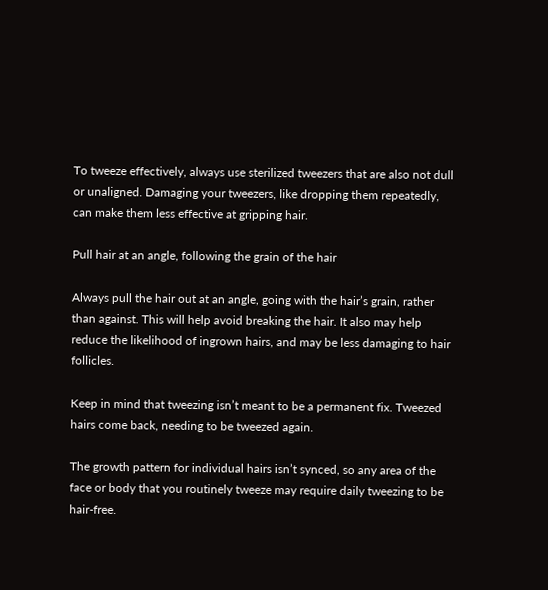To tweeze effectively, always use sterilized tweezers that are also not dull or unaligned. Damaging your tweezers, like dropping them repeatedly, can make them less effective at gripping hair.

Pull hair at an angle, following the grain of the hair

Always pull the hair out at an angle, going with the hair’s grain, rather than against. This will help avoid breaking the hair. It also may help reduce the likelihood of ingrown hairs, and may be less damaging to hair follicles.

Keep in mind that tweezing isn’t meant to be a permanent fix. Tweezed hairs come back, needing to be tweezed again.

The growth pattern for individual hairs isn’t synced, so any area of the face or body that you routinely tweeze may require daily tweezing to be hair-free.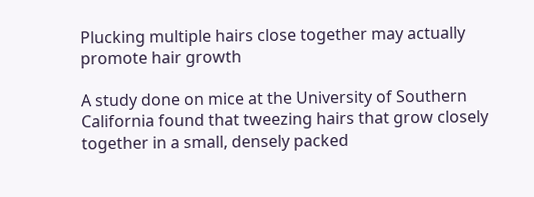Plucking multiple hairs close together may actually promote hair growth

A study done on mice at the University of Southern California found that tweezing hairs that grow closely together in a small, densely packed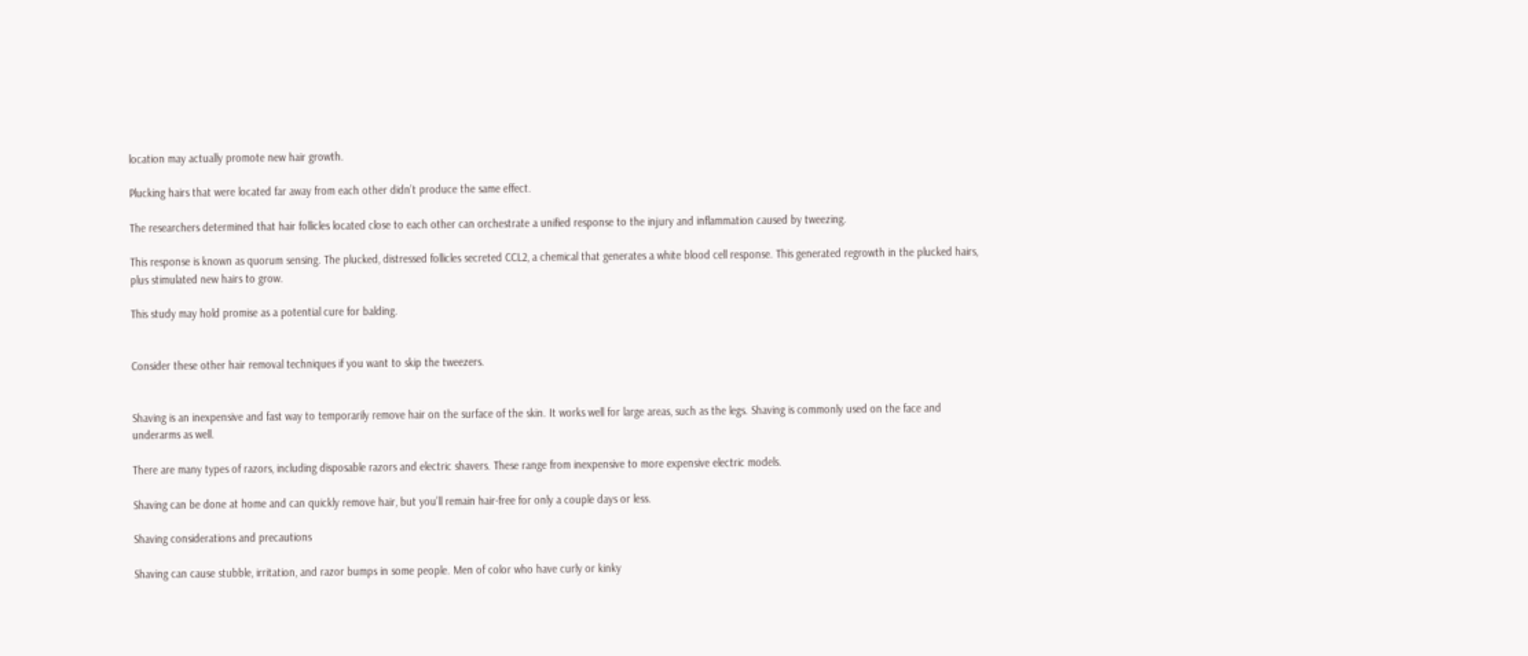location may actually promote new hair growth.

Plucking hairs that were located far away from each other didn’t produce the same effect.

The researchers determined that hair follicles located close to each other can orchestrate a unified response to the injury and inflammation caused by tweezing.

This response is known as quorum sensing. The plucked, distressed follicles secreted CCL2, a chemical that generates a white blood cell response. This generated regrowth in the plucked hairs, plus stimulated new hairs to grow.

This study may hold promise as a potential cure for balding.


Consider these other hair removal techniques if you want to skip the tweezers.


Shaving is an inexpensive and fast way to temporarily remove hair on the surface of the skin. It works well for large areas, such as the legs. Shaving is commonly used on the face and underarms as well.

There are many types of razors, including disposable razors and electric shavers. These range from inexpensive to more expensive electric models.

Shaving can be done at home and can quickly remove hair, but you’ll remain hair-free for only a couple days or less.

Shaving considerations and precautions

Shaving can cause stubble, irritation, and razor bumps in some people. Men of color who have curly or kinky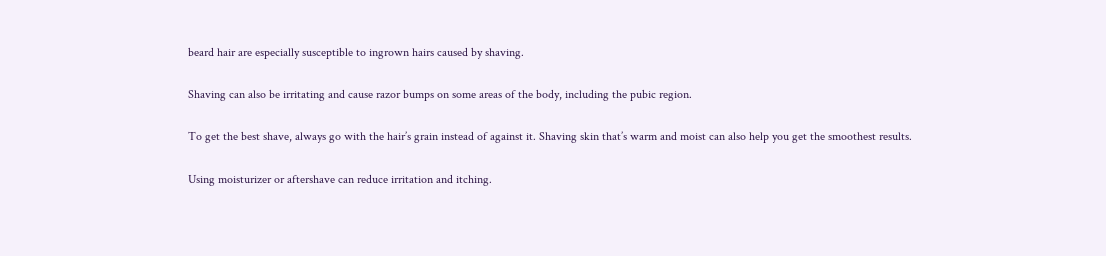beard hair are especially susceptible to ingrown hairs caused by shaving.

Shaving can also be irritating and cause razor bumps on some areas of the body, including the pubic region.

To get the best shave, always go with the hair’s grain instead of against it. Shaving skin that’s warm and moist can also help you get the smoothest results.

Using moisturizer or aftershave can reduce irritation and itching.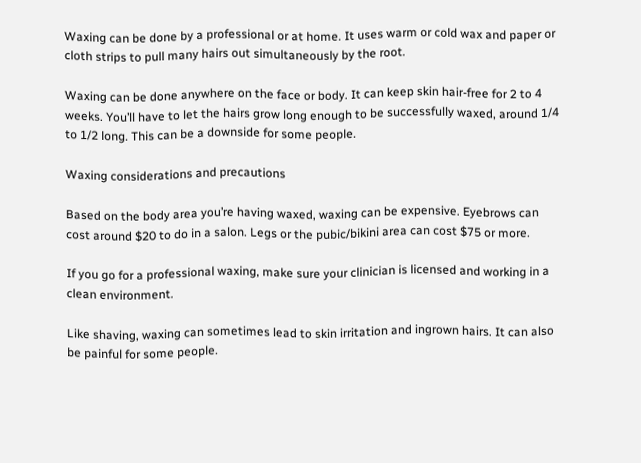Waxing can be done by a professional or at home. It uses warm or cold wax and paper or cloth strips to pull many hairs out simultaneously by the root.

Waxing can be done anywhere on the face or body. It can keep skin hair-free for 2 to 4 weeks. You’ll have to let the hairs grow long enough to be successfully waxed, around 1/4 to 1/2 long. This can be a downside for some people.

Waxing considerations and precautions

Based on the body area you’re having waxed, waxing can be expensive. Eyebrows can cost around $20 to do in a salon. Legs or the pubic/bikini area can cost $75 or more.

If you go for a professional waxing, make sure your clinician is licensed and working in a clean environment.

Like shaving, waxing can sometimes lead to skin irritation and ingrown hairs. It can also be painful for some people.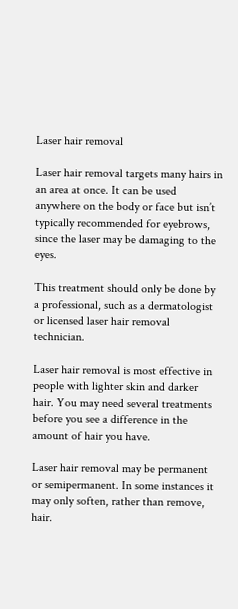Laser hair removal

Laser hair removal targets many hairs in an area at once. It can be used anywhere on the body or face but isn’t typically recommended for eyebrows, since the laser may be damaging to the eyes.

This treatment should only be done by a professional, such as a dermatologist or licensed laser hair removal technician.

Laser hair removal is most effective in people with lighter skin and darker hair. You may need several treatments before you see a difference in the amount of hair you have.

Laser hair removal may be permanent or semipermanent. In some instances it may only soften, rather than remove, hair.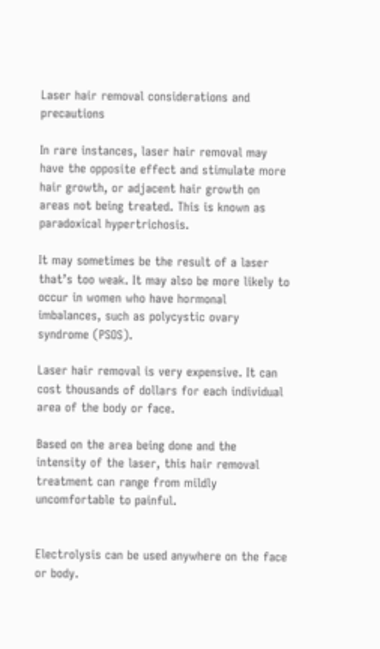Laser hair removal considerations and precautions

In rare instances, laser hair removal may have the opposite effect and stimulate more hair growth, or adjacent hair growth on areas not being treated. This is known as paradoxical hypertrichosis.

It may sometimes be the result of a laser that’s too weak. It may also be more likely to occur in women who have hormonal imbalances, such as polycystic ovary syndrome (PSOS).

Laser hair removal is very expensive. It can cost thousands of dollars for each individual area of the body or face.

Based on the area being done and the intensity of the laser, this hair removal treatment can range from mildly uncomfortable to painful.


Electrolysis can be used anywhere on the face or body.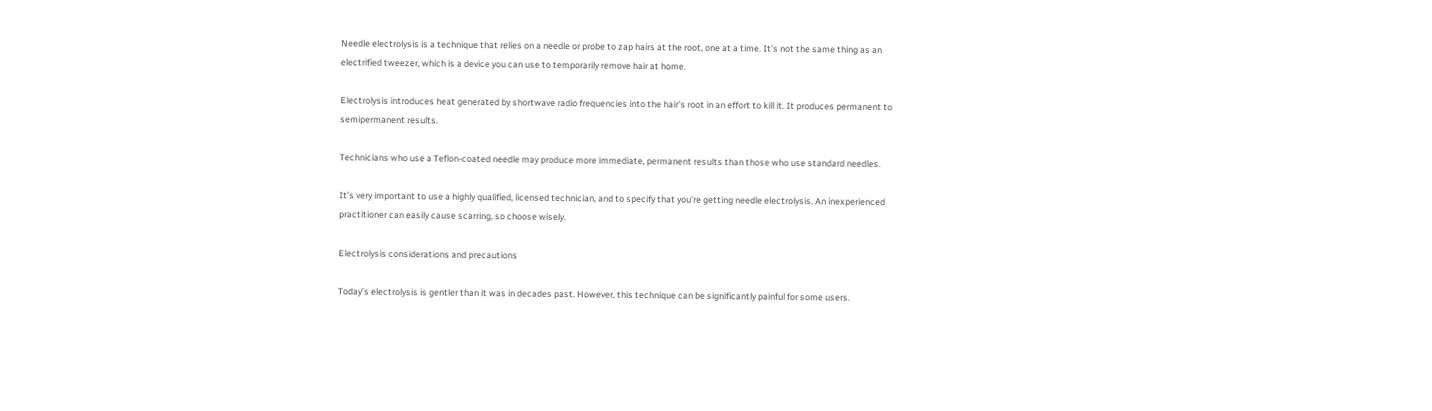Needle electrolysis is a technique that relies on a needle or probe to zap hairs at the root, one at a time. It’s not the same thing as an electrified tweezer, which is a device you can use to temporarily remove hair at home.

Electrolysis introduces heat generated by shortwave radio frequencies into the hair’s root in an effort to kill it. It produces permanent to semipermanent results.

Technicians who use a Teflon-coated needle may produce more immediate, permanent results than those who use standard needles.

It’s very important to use a highly qualified, licensed technician, and to specify that you’re getting needle electrolysis. An inexperienced practitioner can easily cause scarring, so choose wisely.

Electrolysis considerations and precautions

Today’s electrolysis is gentler than it was in decades past. However, this technique can be significantly painful for some users.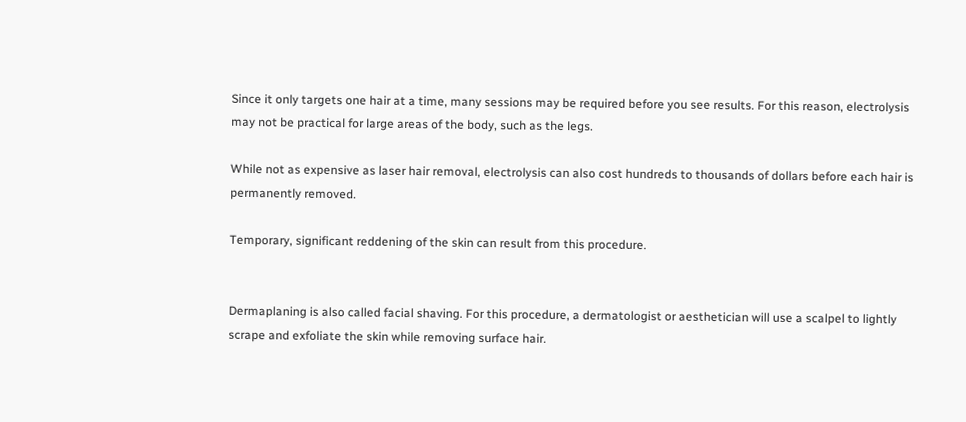Since it only targets one hair at a time, many sessions may be required before you see results. For this reason, electrolysis may not be practical for large areas of the body, such as the legs.

While not as expensive as laser hair removal, electrolysis can also cost hundreds to thousands of dollars before each hair is permanently removed.

Temporary, significant reddening of the skin can result from this procedure.


Dermaplaning is also called facial shaving. For this procedure, a dermatologist or aesthetician will use a scalpel to lightly scrape and exfoliate the skin while removing surface hair.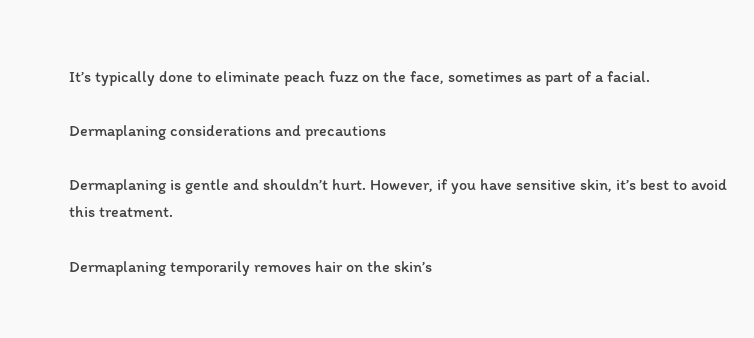It’s typically done to eliminate peach fuzz on the face, sometimes as part of a facial.

Dermaplaning considerations and precautions

Dermaplaning is gentle and shouldn’t hurt. However, if you have sensitive skin, it’s best to avoid this treatment.

Dermaplaning temporarily removes hair on the skin’s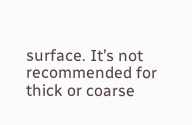surface. It’s not recommended for thick or coarse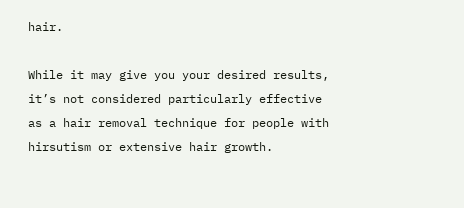hair.

While it may give you your desired results, it’s not considered particularly effective as a hair removal technique for people with hirsutism or extensive hair growth.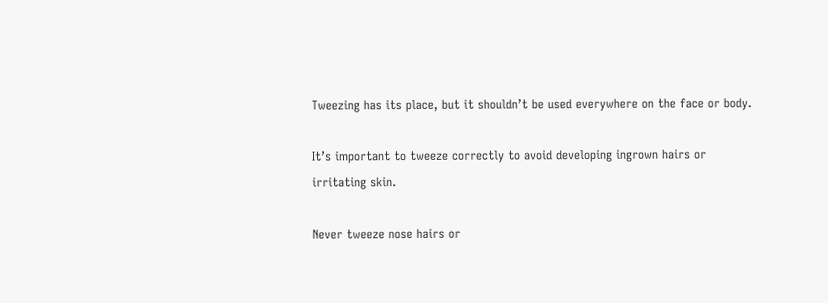Tweezing has its place, but it shouldn’t be used everywhere on the face or body.

It’s important to tweeze correctly to avoid developing ingrown hairs or irritating skin.

Never tweeze nose hairs or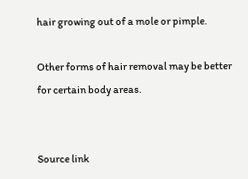hair growing out of a mole or pimple.

Other forms of hair removal may be better for certain body areas.


Source link